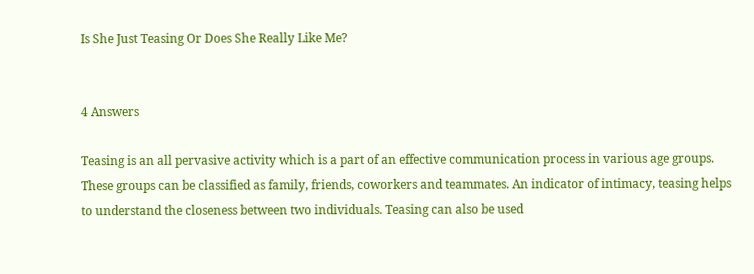Is She Just Teasing Or Does She Really Like Me?


4 Answers

Teasing is an all pervasive activity which is a part of an effective communication process in various age groups. These groups can be classified as family, friends, coworkers and teammates. An indicator of intimacy, teasing helps to understand the closeness between two individuals. Teasing can also be used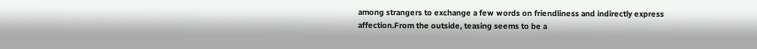among strangers to exchange a few words on friendliness and indirectly express affection.From the outside, teasing seems to be a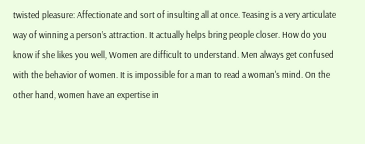twisted pleasure: Affectionate and sort of insulting all at once. Teasing is a very articulate way of winning a person’s attraction. It actually helps bring people closer. How do you know if she likes you well, Women are difficult to understand. Men always get confused with the behavior of women. It is impossible for a man to read a woman's mind. On the other hand, women have an expertise in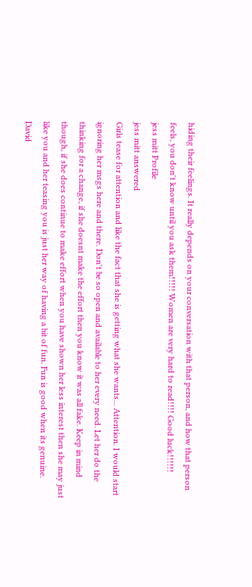hiding their feelings. It really depends on your conversation with that person, and how that person feels, you don't know until you ask them!!!!! Women are very hard to read!!!! Good luck!!!!!!
jess mitt Profile
jess mitt answered
Girls tease for attention and like the fact that she is getting what she wants... Attention. I would start ignoring her msgs here and there. Don't be so open and available to her every need. Let her do the thinking for a change, if she doesnt make the effort then you know it was all fake. Keep in mind though, if she does continue to make effort when you have shown her less interest then she may just like you and her teasing you is just her way of having a bit of fun. Fun is good when its genuine.
David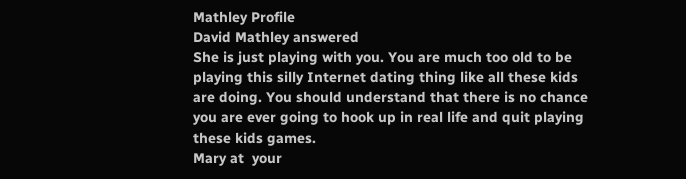Mathley Profile
David Mathley answered
She is just playing with you. You are much too old to be playing this silly Internet dating thing like all these kids are doing. You should understand that there is no chance you are ever going to hook up in real life and quit playing these kids games.
Mary at  your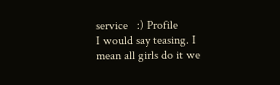service   :) Profile
I would say teasing. I mean all girls do it we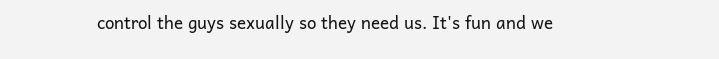control the guys sexually so they need us. It's fun and we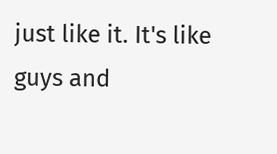just like it. It's like guys and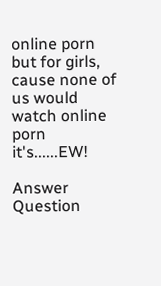online porn but for girls, cause none of us would watch online porn it's......EW!

Answer Question